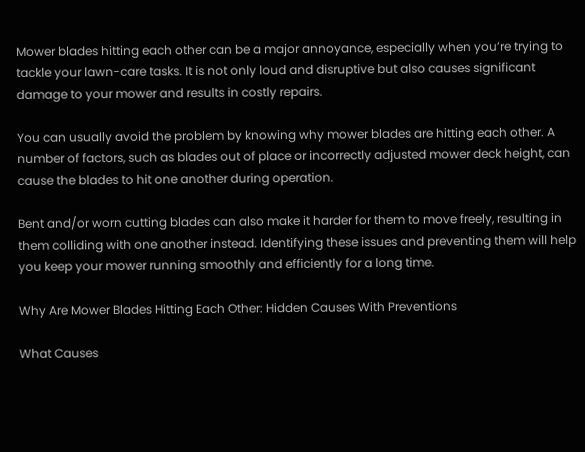Mower blades hitting each other can be a major annoyance, especially when you’re trying to tackle your lawn-care tasks. It is not only loud and disruptive but also causes significant damage to your mower and results in costly repairs.

You can usually avoid the problem by knowing why mower blades are hitting each other. A number of factors, such as blades out of place or incorrectly adjusted mower deck height, can cause the blades to hit one another during operation.

Bent and/or worn cutting blades can also make it harder for them to move freely, resulting in them colliding with one another instead. Identifying these issues and preventing them will help you keep your mower running smoothly and efficiently for a long time.

Why Are Mower Blades Hitting Each Other: Hidden Causes With Preventions

What Causes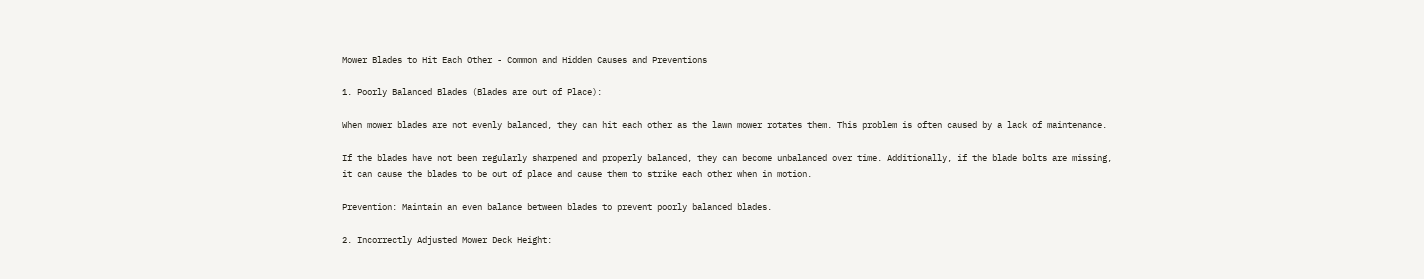Mower Blades to Hit Each Other - Common and Hidden Causes and Preventions

1. Poorly Balanced Blades (Blades are out of Place):

When mower blades are not evenly balanced, they can hit each other as the lawn mower rotates them. This problem is often caused by a lack of maintenance.

If the blades have not been regularly sharpened and properly balanced, they can become unbalanced over time. Additionally, if the blade bolts are missing, it can cause the blades to be out of place and cause them to strike each other when in motion.

Prevention: Maintain an even balance between blades to prevent poorly balanced blades.

2. Incorrectly Adjusted Mower Deck Height: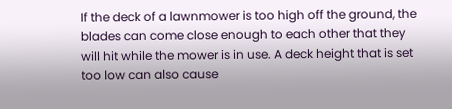If the deck of a lawnmower is too high off the ground, the blades can come close enough to each other that they will hit while the mower is in use. A deck height that is set too low can also cause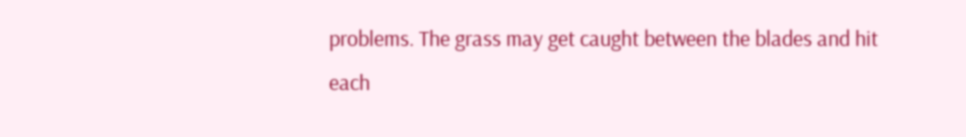problems. The grass may get caught between the blades and hit each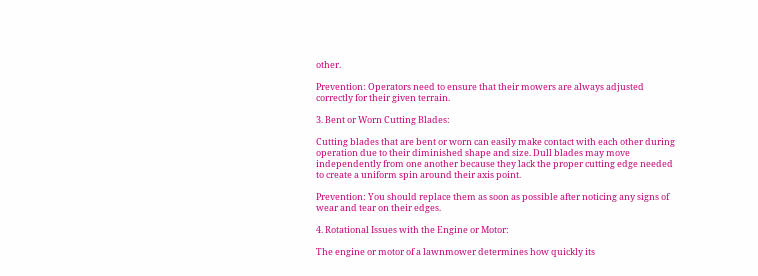other.

Prevention: Operators need to ensure that their mowers are always adjusted correctly for their given terrain.

3. Bent or Worn Cutting Blades:

Cutting blades that are bent or worn can easily make contact with each other during operation due to their diminished shape and size. Dull blades may move independently from one another because they lack the proper cutting edge needed to create a uniform spin around their axis point.

Prevention: You should replace them as soon as possible after noticing any signs of wear and tear on their edges.

4. Rotational Issues with the Engine or Motor:

The engine or motor of a lawnmower determines how quickly its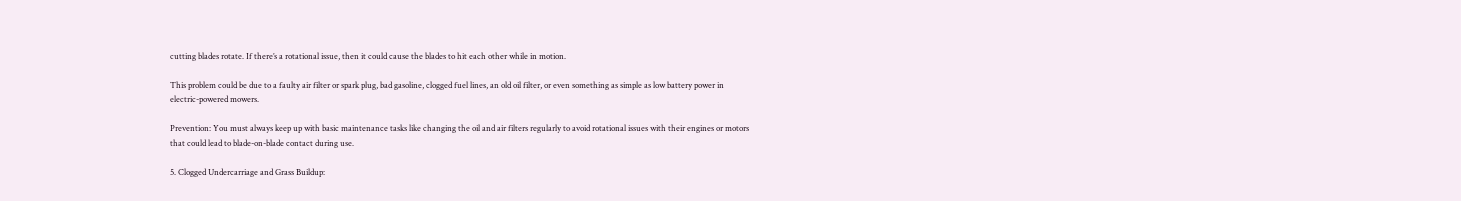cutting blades rotate. If there’s a rotational issue, then it could cause the blades to hit each other while in motion.

This problem could be due to a faulty air filter or spark plug, bad gasoline, clogged fuel lines, an old oil filter, or even something as simple as low battery power in electric-powered mowers.

Prevention: You must always keep up with basic maintenance tasks like changing the oil and air filters regularly to avoid rotational issues with their engines or motors that could lead to blade-on-blade contact during use.

5. Clogged Undercarriage and Grass Buildup: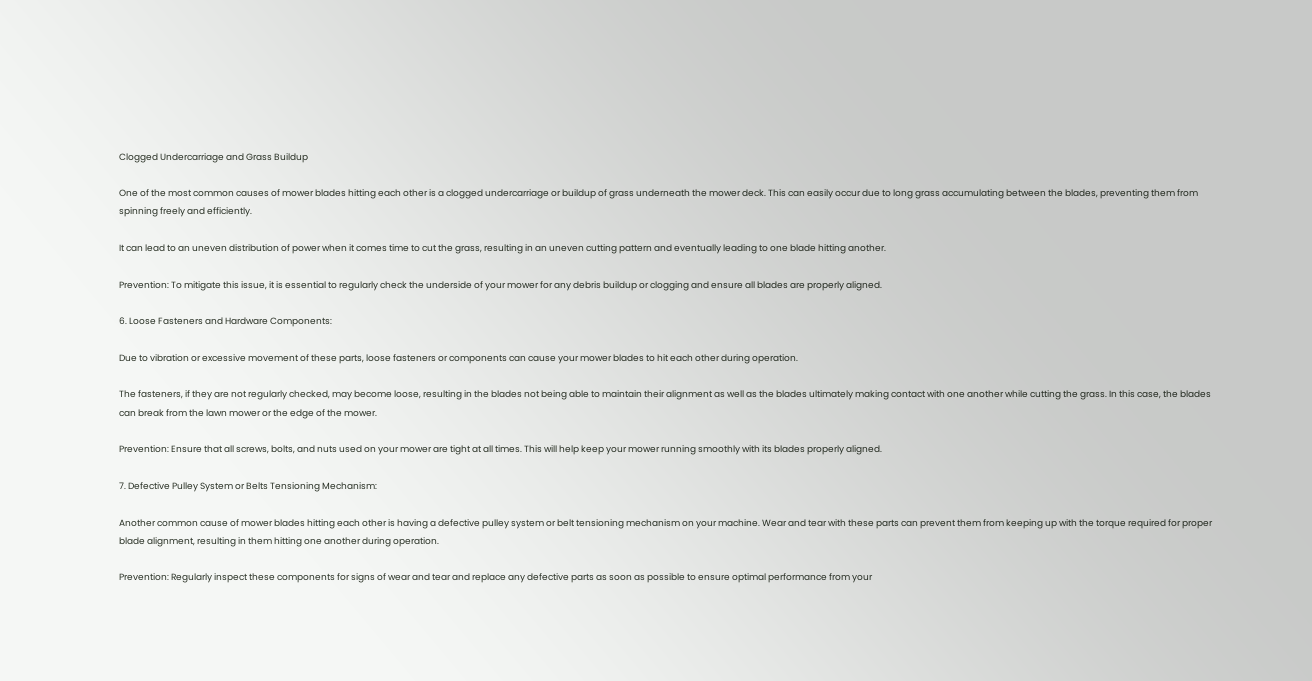Clogged Undercarriage and Grass Buildup

One of the most common causes of mower blades hitting each other is a clogged undercarriage or buildup of grass underneath the mower deck. This can easily occur due to long grass accumulating between the blades, preventing them from spinning freely and efficiently.

It can lead to an uneven distribution of power when it comes time to cut the grass, resulting in an uneven cutting pattern and eventually leading to one blade hitting another.

Prevention: To mitigate this issue, it is essential to regularly check the underside of your mower for any debris buildup or clogging and ensure all blades are properly aligned.

6. Loose Fasteners and Hardware Components:

Due to vibration or excessive movement of these parts, loose fasteners or components can cause your mower blades to hit each other during operation.

The fasteners, if they are not regularly checked, may become loose, resulting in the blades not being able to maintain their alignment as well as the blades ultimately making contact with one another while cutting the grass. In this case, the blades can break from the lawn mower or the edge of the mower.

Prevention: Ensure that all screws, bolts, and nuts used on your mower are tight at all times. This will help keep your mower running smoothly with its blades properly aligned.

7. Defective Pulley System or Belts Tensioning Mechanism:

Another common cause of mower blades hitting each other is having a defective pulley system or belt tensioning mechanism on your machine. Wear and tear with these parts can prevent them from keeping up with the torque required for proper blade alignment, resulting in them hitting one another during operation.

Prevention: Regularly inspect these components for signs of wear and tear and replace any defective parts as soon as possible to ensure optimal performance from your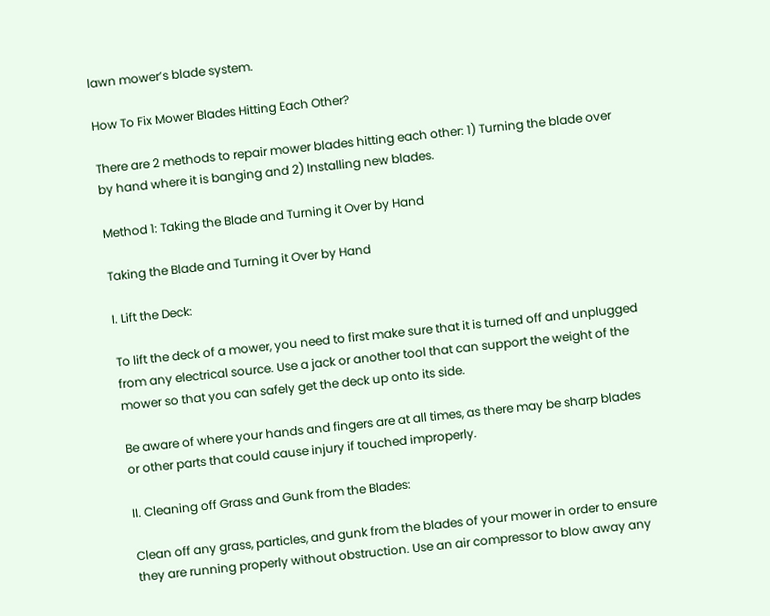lawn mower’s blade system.

How To Fix Mower Blades Hitting Each Other?

There are 2 methods to repair mower blades hitting each other: 1) Turning the blade over by hand where it is banging and 2) Installing new blades.

Method 1: Taking the Blade and Turning it Over by Hand

Taking the Blade and Turning it Over by Hand

I. Lift the Deck:

To lift the deck of a mower, you need to first make sure that it is turned off and unplugged from any electrical source. Use a jack or another tool that can support the weight of the mower so that you can safely get the deck up onto its side.

Be aware of where your hands and fingers are at all times, as there may be sharp blades or other parts that could cause injury if touched improperly.

II. Cleaning off Grass and Gunk from the Blades:

Clean off any grass, particles, and gunk from the blades of your mower in order to ensure they are running properly without obstruction. Use an air compressor to blow away any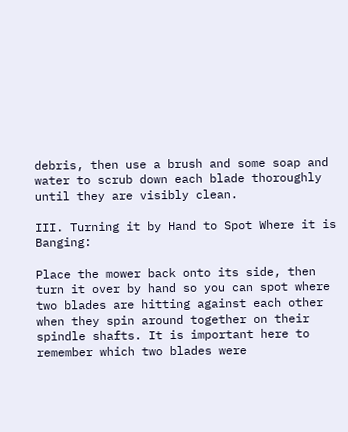debris, then use a brush and some soap and water to scrub down each blade thoroughly until they are visibly clean.

III. Turning it by Hand to Spot Where it is Banging:

Place the mower back onto its side, then turn it over by hand so you can spot where two blades are hitting against each other when they spin around together on their spindle shafts. It is important here to remember which two blades were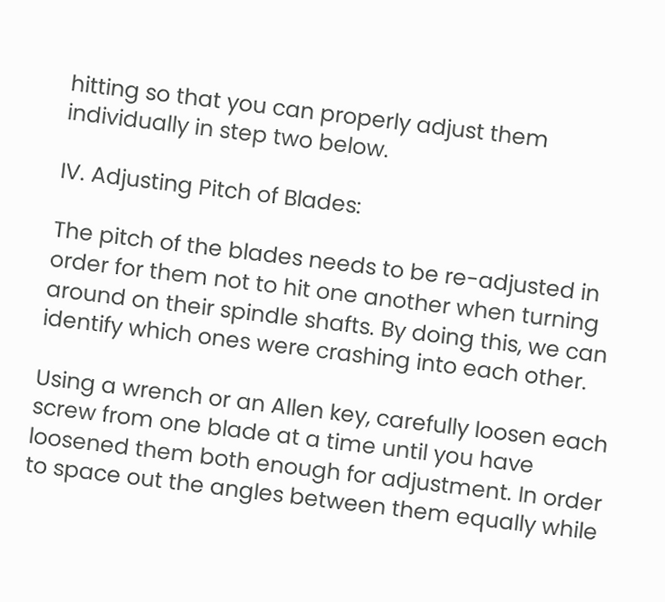hitting so that you can properly adjust them individually in step two below.

IV. Adjusting Pitch of Blades:

The pitch of the blades needs to be re-adjusted in order for them not to hit one another when turning around on their spindle shafts. By doing this, we can identify which ones were crashing into each other.

Using a wrench or an Allen key, carefully loosen each screw from one blade at a time until you have loosened them both enough for adjustment. In order to space out the angles between them equally while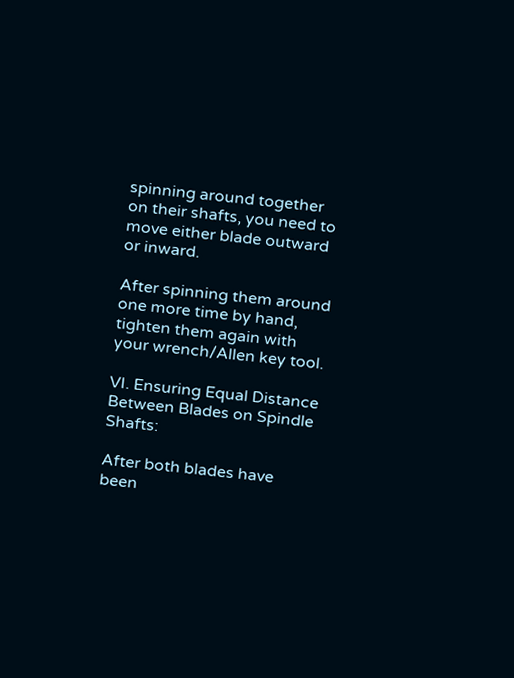spinning around together on their shafts, you need to move either blade outward or inward.

After spinning them around one more time by hand, tighten them again with your wrench/Allen key tool.

VI. Ensuring Equal Distance Between Blades on Spindle Shafts:

After both blades have been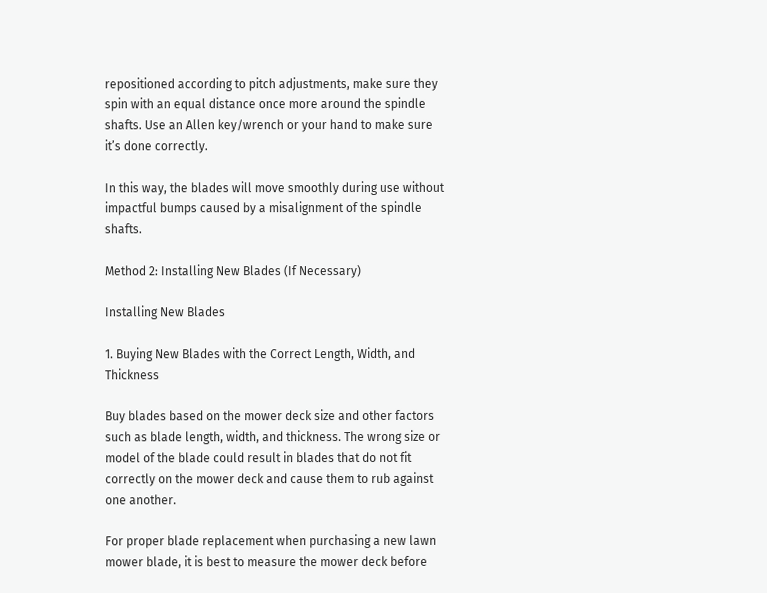repositioned according to pitch adjustments, make sure they spin with an equal distance once more around the spindle shafts. Use an Allen key/wrench or your hand to make sure it’s done correctly.

In this way, the blades will move smoothly during use without impactful bumps caused by a misalignment of the spindle shafts.

Method 2: Installing New Blades (If Necessary)

Installing New Blades

1. Buying New Blades with the Correct Length, Width, and Thickness

Buy blades based on the mower deck size and other factors such as blade length, width, and thickness. The wrong size or model of the blade could result in blades that do not fit correctly on the mower deck and cause them to rub against one another.

For proper blade replacement when purchasing a new lawn mower blade, it is best to measure the mower deck before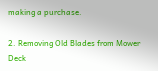making a purchase.

2. Removing Old Blades from Mower Deck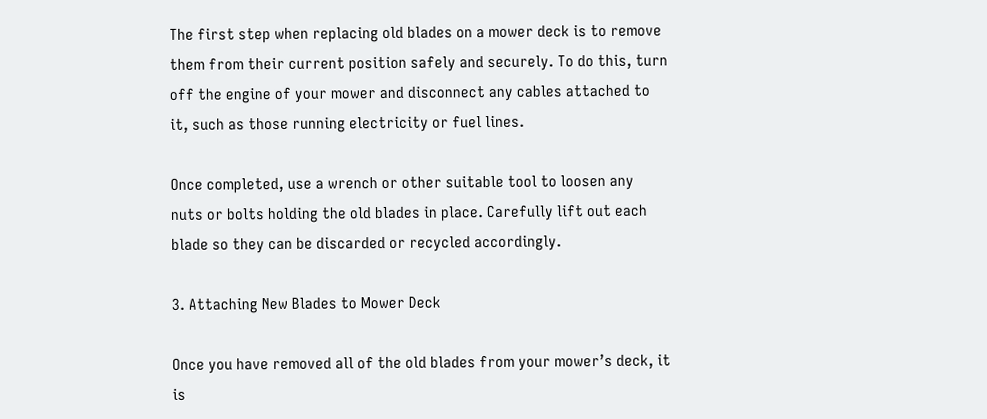The first step when replacing old blades on a mower deck is to remove them from their current position safely and securely. To do this, turn off the engine of your mower and disconnect any cables attached to it, such as those running electricity or fuel lines.

Once completed, use a wrench or other suitable tool to loosen any nuts or bolts holding the old blades in place. Carefully lift out each blade so they can be discarded or recycled accordingly.

3. Attaching New Blades to Mower Deck

Once you have removed all of the old blades from your mower’s deck, it is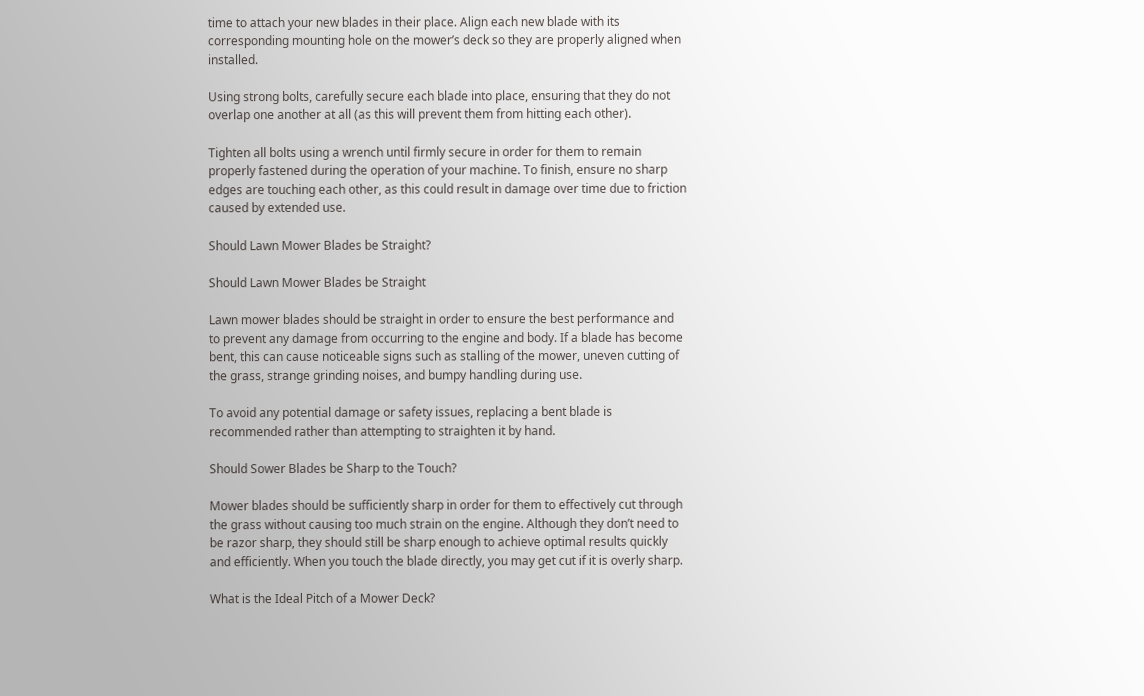time to attach your new blades in their place. Align each new blade with its corresponding mounting hole on the mower’s deck so they are properly aligned when installed.

Using strong bolts, carefully secure each blade into place, ensuring that they do not overlap one another at all (as this will prevent them from hitting each other).

Tighten all bolts using a wrench until firmly secure in order for them to remain properly fastened during the operation of your machine. To finish, ensure no sharp edges are touching each other, as this could result in damage over time due to friction caused by extended use.

Should Lawn Mower Blades be Straight?

Should Lawn Mower Blades be Straight

Lawn mower blades should be straight in order to ensure the best performance and to prevent any damage from occurring to the engine and body. If a blade has become bent, this can cause noticeable signs such as stalling of the mower, uneven cutting of the grass, strange grinding noises, and bumpy handling during use.

To avoid any potential damage or safety issues, replacing a bent blade is recommended rather than attempting to straighten it by hand.

Should Sower Blades be Sharp to the Touch?

Mower blades should be sufficiently sharp in order for them to effectively cut through the grass without causing too much strain on the engine. Although they don’t need to be razor sharp, they should still be sharp enough to achieve optimal results quickly and efficiently. When you touch the blade directly, you may get cut if it is overly sharp.

What is the Ideal Pitch of a Mower Deck?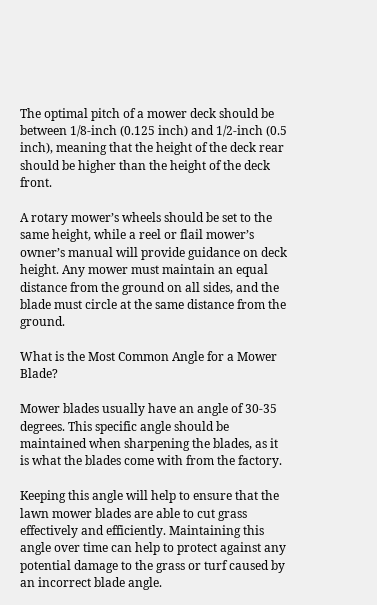The optimal pitch of a mower deck should be between 1/8-inch (0.125 inch) and 1/2-inch (0.5 inch), meaning that the height of the deck rear should be higher than the height of the deck front.

A rotary mower’s wheels should be set to the same height, while a reel or flail mower’s owner’s manual will provide guidance on deck height. Any mower must maintain an equal distance from the ground on all sides, and the blade must circle at the same distance from the ground.

What is the Most Common Angle for a Mower Blade?

Mower blades usually have an angle of 30-35 degrees. This specific angle should be maintained when sharpening the blades, as it is what the blades come with from the factory.

Keeping this angle will help to ensure that the lawn mower blades are able to cut grass effectively and efficiently. Maintaining this angle over time can help to protect against any potential damage to the grass or turf caused by an incorrect blade angle.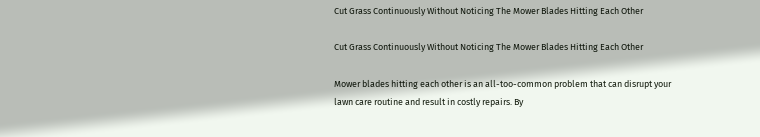Cut Grass Continuously Without Noticing The Mower Blades Hitting Each Other

Cut Grass Continuously Without Noticing The Mower Blades Hitting Each Other

Mower blades hitting each other is an all-too-common problem that can disrupt your lawn care routine and result in costly repairs. By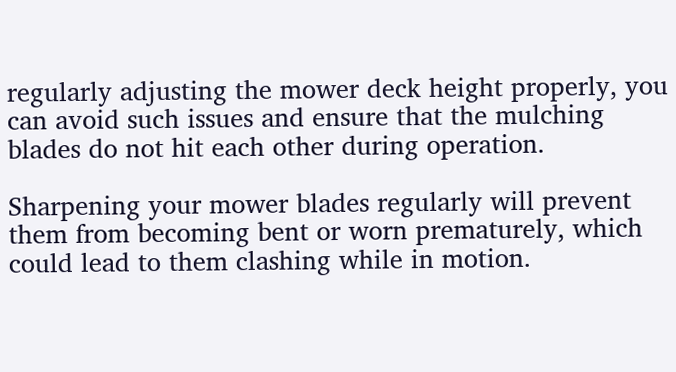regularly adjusting the mower deck height properly, you can avoid such issues and ensure that the mulching blades do not hit each other during operation.

Sharpening your mower blades regularly will prevent them from becoming bent or worn prematurely, which could lead to them clashing while in motion.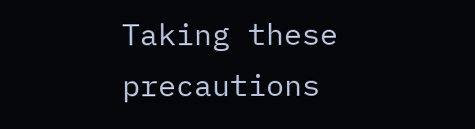Taking these precautions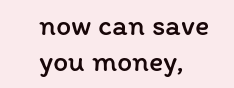now can save you money,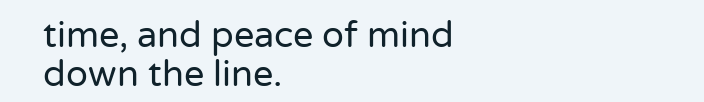time, and peace of mind down the line.